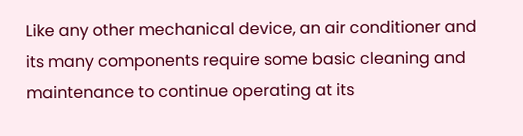Like any other mechanical device, an air conditioner and its many components require some basic cleaning and maintenance to continue operating at its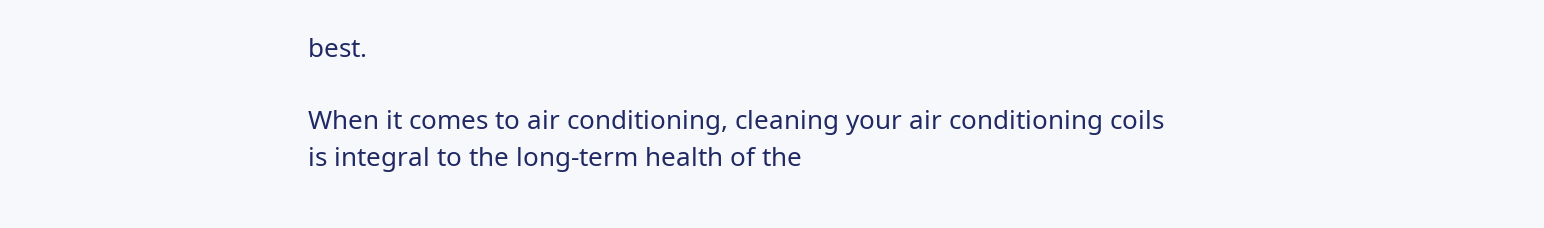best.

When it comes to air conditioning, cleaning your air conditioning coils is integral to the long-term health of the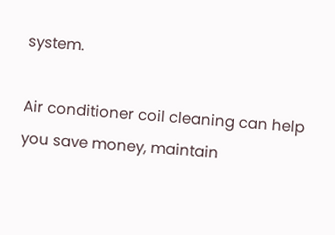system.

Air conditioner coil cleaning can help you save money, maintain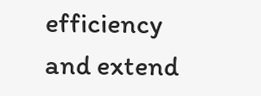efficiency and extend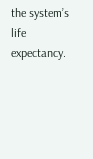the system’s life expectancy.